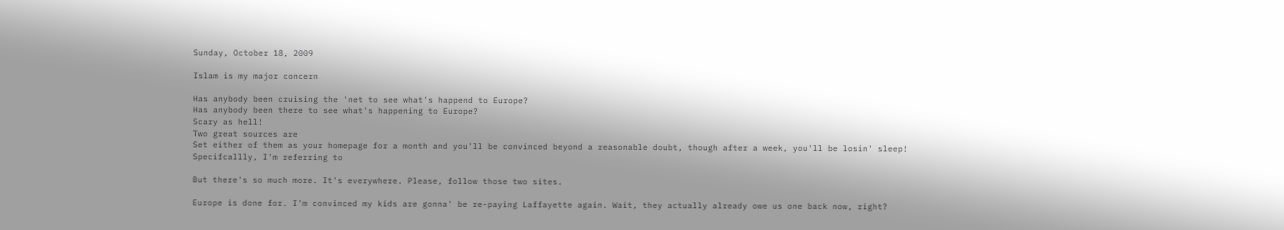Sunday, October 18, 2009

Islam is my major concern

Has anybody been cruising the 'net to see what's happend to Europe?
Has anybody been there to see what's happening to Europe?
Scary as hell!
Two great sources are
Set either of them as your homepage for a month and you'll be convinced beyond a reasonable doubt, though after a week, you'll be losin' sleep!
Specifcallly, I'm referring to

But there's so much more. It's everywhere. Please, follow those two sites.

Europe is done for. I'm convinced my kids are gonna' be re-paying Laffayette again. Wait, they actually already owe us one back now, right?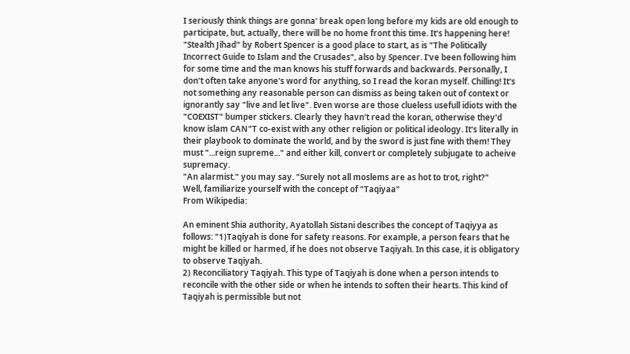I seriously think things are gonna' break open long before my kids are old enough to participate, but, actually, there will be no home front this time. It's happening here! "Stealth Jihad" by Robert Spencer is a good place to start, as is "The Politically Incorrect Guide to Islam and the Crusades", also by Spencer. I've been following him for some time and the man knows his stuff forwards and backwards. Personally, I don't often take anyone's word for anything, so I read the koran myself. Chilling! It's not something any reasonable person can dismiss as being taken out of context or ignorantly say "live and let live". Even worse are those clueless usefull idiots with the "COEXIST" bumper stickers. Clearly they havn't read the koran, otherwise they'd know islam CAN"T co-exist with any other religion or political ideology. It's literally in their playbook to dominate the world, and by the sword is just fine with them! They must "...reign supreme..." and either kill, convert or completely subjugate to acheive supremacy.
"An alarmist." you may say. "Surely not all moslems are as hot to trot, right?"
Well, familiarize yourself with the concept of "Taqiyaa"
From Wikipedia:

An eminent Shia authority, Ayatollah Sistani describes the concept of Taqiyya as follows: "1)Taqiyah is done for safety reasons. For example, a person fears that he might be killed or harmed, if he does not observe Taqiyah. In this case, it is obligatory to observe Taqiyah.
2) Reconciliatory Taqiyah. This type of Taqiyah is done when a person intends to reconcile with the other side or when he intends to soften their hearts. This kind of Taqiyah is permissible but not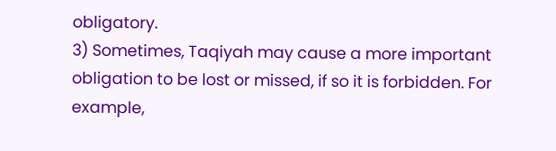obligatory.
3) Sometimes, Taqiyah may cause a more important obligation to be lost or missed, if so it is forbidden. For example,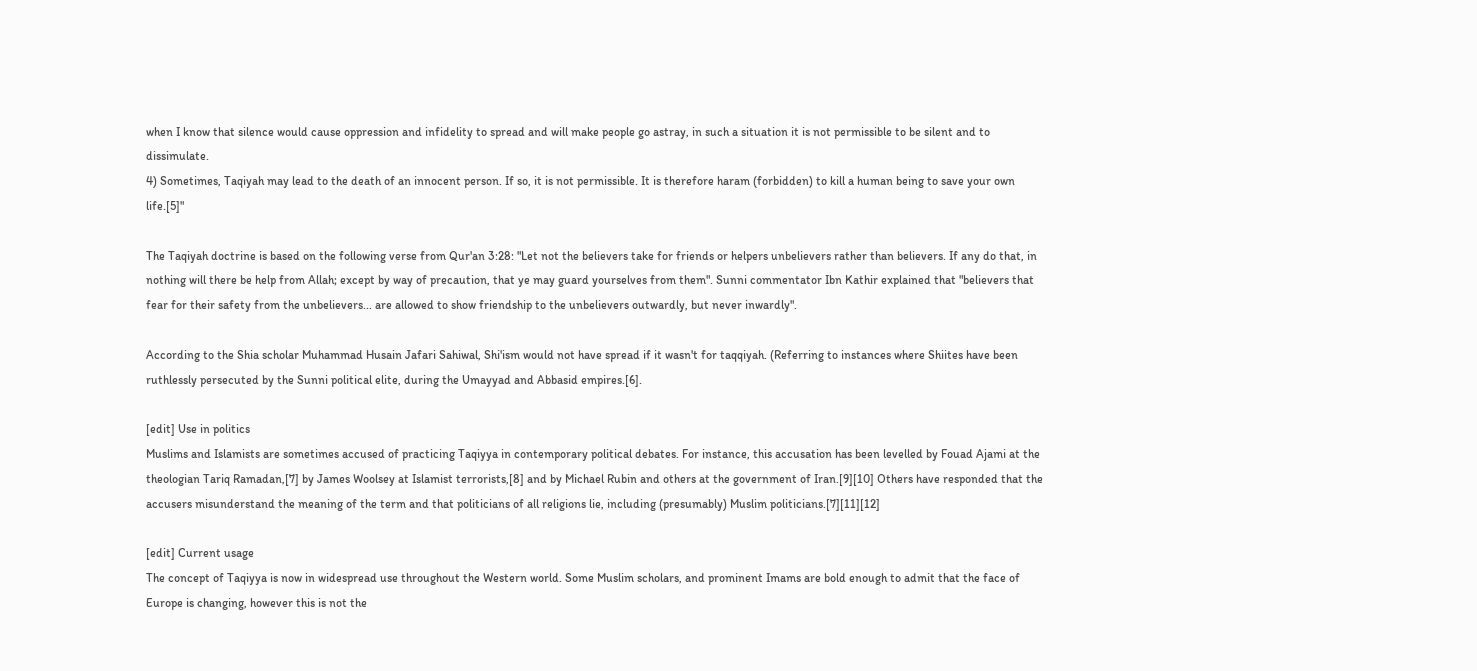when I know that silence would cause oppression and infidelity to spread and will make people go astray, in such a situation it is not permissible to be silent and to dissimulate.
4) Sometimes, Taqiyah may lead to the death of an innocent person. If so, it is not permissible. It is therefore haram (forbidden) to kill a human being to save your own life.[5]"

The Taqiyah doctrine is based on the following verse from Qur'an 3:28: "Let not the believers take for friends or helpers unbelievers rather than believers. If any do that, in nothing will there be help from Allah; except by way of precaution, that ye may guard yourselves from them". Sunni commentator Ibn Kathir explained that "believers that fear for their safety from the unbelievers... are allowed to show friendship to the unbelievers outwardly, but never inwardly".

According to the Shia scholar Muhammad Husain Jafari Sahiwal, Shi'ism would not have spread if it wasn't for taqqiyah. (Referring to instances where Shiites have been ruthlessly persecuted by the Sunni political elite, during the Umayyad and Abbasid empires.[6].

[edit] Use in politics
Muslims and Islamists are sometimes accused of practicing Taqiyya in contemporary political debates. For instance, this accusation has been levelled by Fouad Ajami at the theologian Tariq Ramadan,[7] by James Woolsey at Islamist terrorists,[8] and by Michael Rubin and others at the government of Iran.[9][10] Others have responded that the accusers misunderstand the meaning of the term and that politicians of all religions lie, including (presumably) Muslim politicians.[7][11][12]

[edit] Current usage
The concept of Taqiyya is now in widespread use throughout the Western world. Some Muslim scholars, and prominent Imams are bold enough to admit that the face of Europe is changing, however this is not the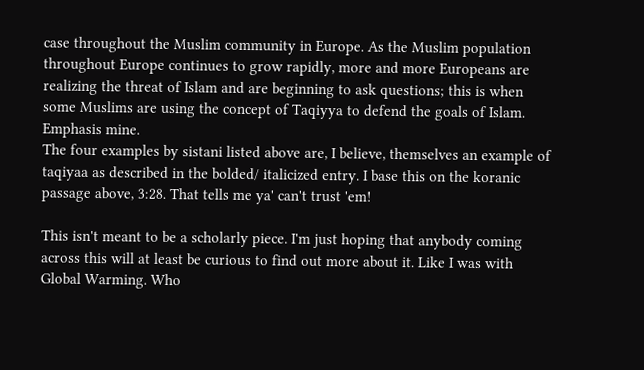case throughout the Muslim community in Europe. As the Muslim population throughout Europe continues to grow rapidly, more and more Europeans are realizing the threat of Islam and are beginning to ask questions; this is when some Muslims are using the concept of Taqiyya to defend the goals of Islam.
Emphasis mine.
The four examples by sistani listed above are, I believe, themselves an example of taqiyaa as described in the bolded/ italicized entry. I base this on the koranic passage above, 3:28. That tells me ya' can't trust 'em!

This isn't meant to be a scholarly piece. I'm just hoping that anybody coming across this will at least be curious to find out more about it. Like I was with Global Warming. Who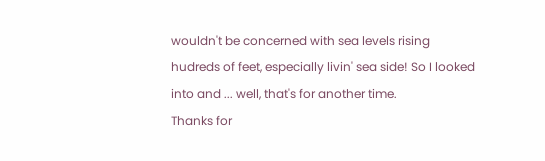wouldn't be concerned with sea levels rising hudreds of feet, especially livin' sea side! So I looked into and ... well, that's for another time.
Thanks for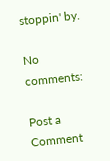stoppin' by.

No comments:

Post a Comment